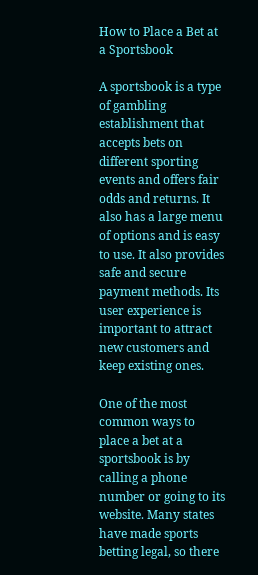How to Place a Bet at a Sportsbook

A sportsbook is a type of gambling establishment that accepts bets on different sporting events and offers fair odds and returns. It also has a large menu of options and is easy to use. It also provides safe and secure payment methods. Its user experience is important to attract new customers and keep existing ones.

One of the most common ways to place a bet at a sportsbook is by calling a phone number or going to its website. Many states have made sports betting legal, so there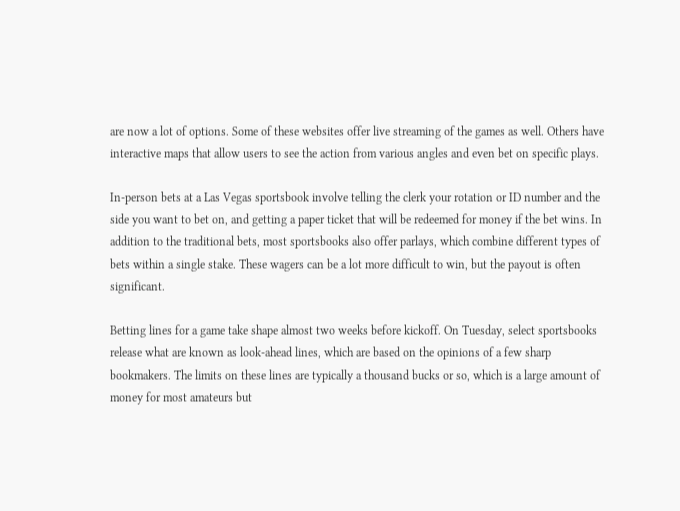are now a lot of options. Some of these websites offer live streaming of the games as well. Others have interactive maps that allow users to see the action from various angles and even bet on specific plays.

In-person bets at a Las Vegas sportsbook involve telling the clerk your rotation or ID number and the side you want to bet on, and getting a paper ticket that will be redeemed for money if the bet wins. In addition to the traditional bets, most sportsbooks also offer parlays, which combine different types of bets within a single stake. These wagers can be a lot more difficult to win, but the payout is often significant.

Betting lines for a game take shape almost two weeks before kickoff. On Tuesday, select sportsbooks release what are known as look-ahead lines, which are based on the opinions of a few sharp bookmakers. The limits on these lines are typically a thousand bucks or so, which is a large amount of money for most amateurs but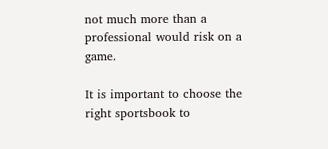not much more than a professional would risk on a game.

It is important to choose the right sportsbook to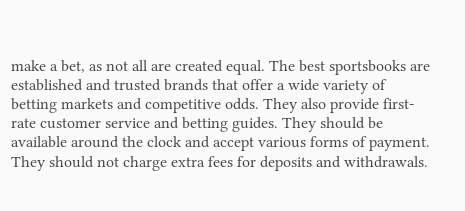make a bet, as not all are created equal. The best sportsbooks are established and trusted brands that offer a wide variety of betting markets and competitive odds. They also provide first-rate customer service and betting guides. They should be available around the clock and accept various forms of payment. They should not charge extra fees for deposits and withdrawals.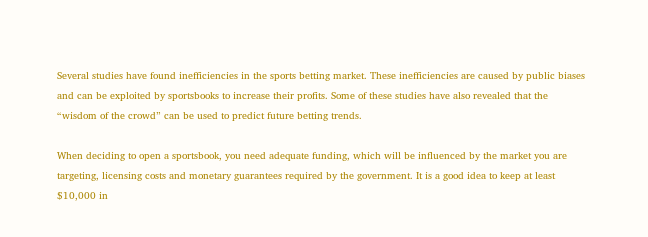Several studies have found inefficiencies in the sports betting market. These inefficiencies are caused by public biases and can be exploited by sportsbooks to increase their profits. Some of these studies have also revealed that the “wisdom of the crowd” can be used to predict future betting trends.

When deciding to open a sportsbook, you need adequate funding, which will be influenced by the market you are targeting, licensing costs and monetary guarantees required by the government. It is a good idea to keep at least $10,000 in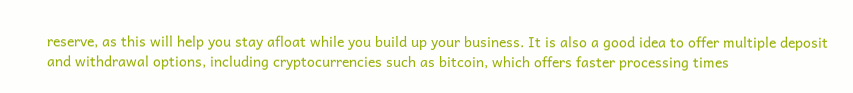reserve, as this will help you stay afloat while you build up your business. It is also a good idea to offer multiple deposit and withdrawal options, including cryptocurrencies such as bitcoin, which offers faster processing times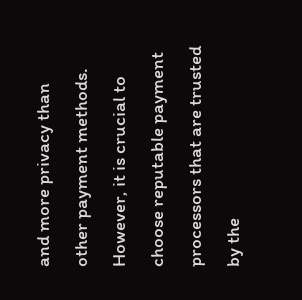and more privacy than other payment methods. However, it is crucial to choose reputable payment processors that are trusted by the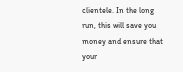clientele. In the long run, this will save you money and ensure that your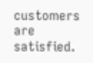customers are satisfied.